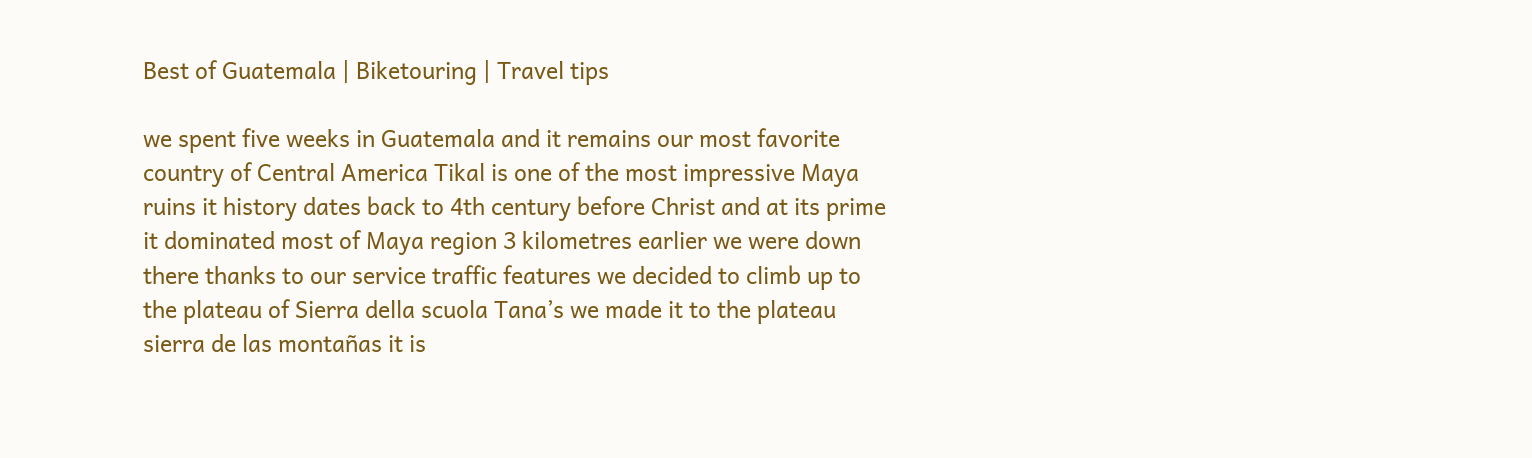Best of Guatemala | Biketouring | Travel tips

we spent five weeks in Guatemala and it remains our most favorite country of Central America Tikal is one of the most impressive Maya ruins it history dates back to 4th century before Christ and at its prime it dominated most of Maya region 3 kilometres earlier we were down there thanks to our service traffic features we decided to climb up to the plateau of Sierra della scuola Tana’s we made it to the plateau sierra de las montañas it is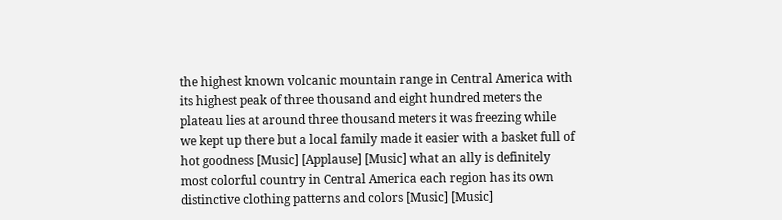the highest known volcanic mountain range in Central America with its highest peak of three thousand and eight hundred meters the plateau lies at around three thousand meters it was freezing while we kept up there but a local family made it easier with a basket full of hot goodness [Music] [Applause] [Music] what an ally is definitely most colorful country in Central America each region has its own distinctive clothing patterns and colors [Music] [Music]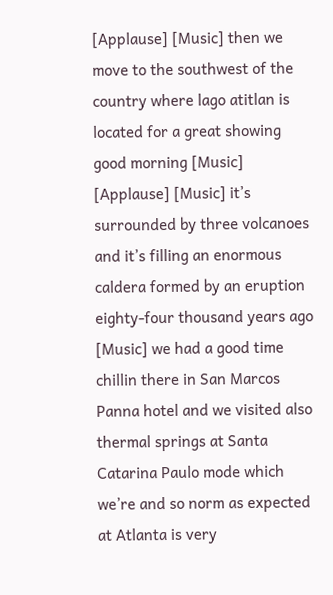[Applause] [Music] then we move to the southwest of the country where lago atitlan is located for a great showing good morning [Music] [Applause] [Music] it’s surrounded by three volcanoes and it’s filling an enormous caldera formed by an eruption eighty-four thousand years ago [Music] we had a good time chillin there in San Marcos Panna hotel and we visited also thermal springs at Santa Catarina Paulo mode which we’re and so norm as expected at Atlanta is very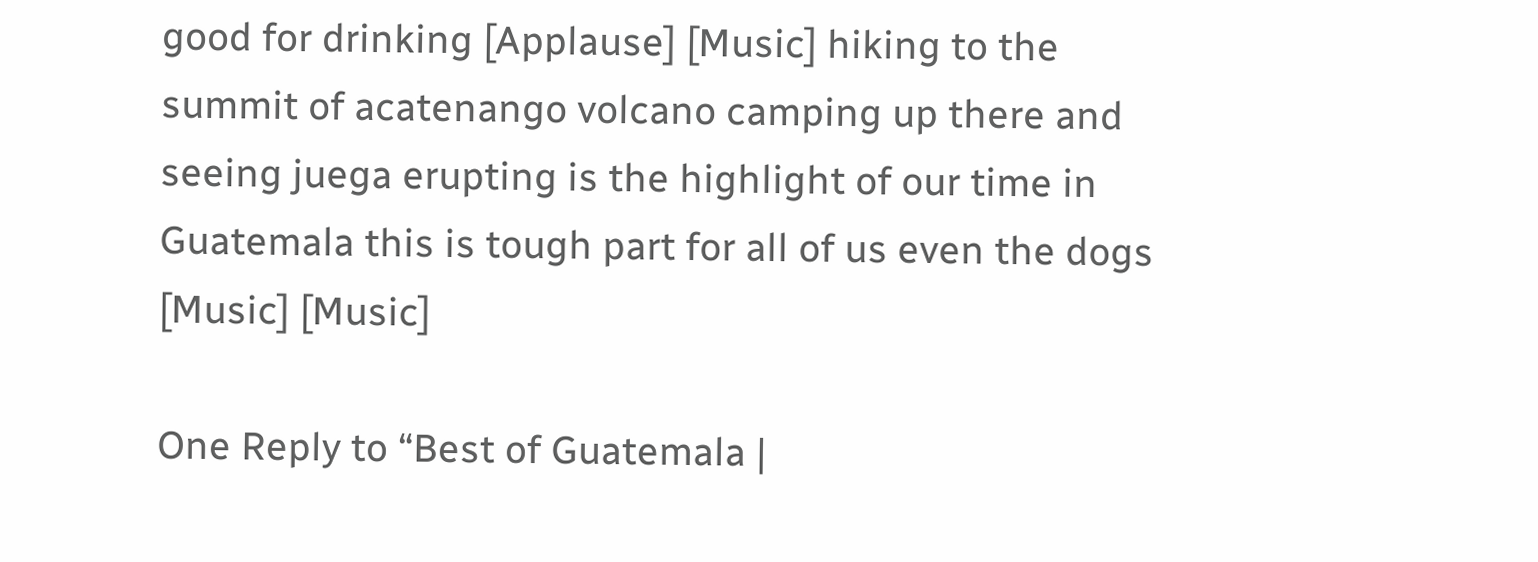good for drinking [Applause] [Music] hiking to the summit of acatenango volcano camping up there and seeing juega erupting is the highlight of our time in Guatemala this is tough part for all of us even the dogs [Music] [Music]

One Reply to “Best of Guatemala |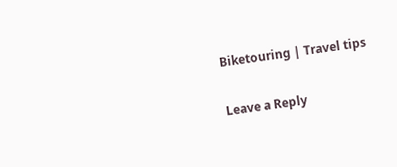Biketouring | Travel tips

Leave a Reply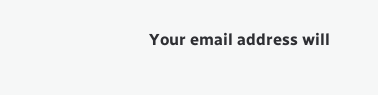Your email address will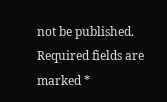not be published. Required fields are marked *